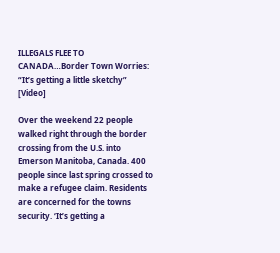ILLEGALS FLEE TO CANADA…Border Town Worries: “It’s getting a little sketchy” [Video]

Over the weekend 22 people walked right through the border crossing from the U.S. into Emerson Manitoba, Canada. 400 people since last spring crossed to make a refugee claim. Residents are concerned for the towns security. ‘It’s getting a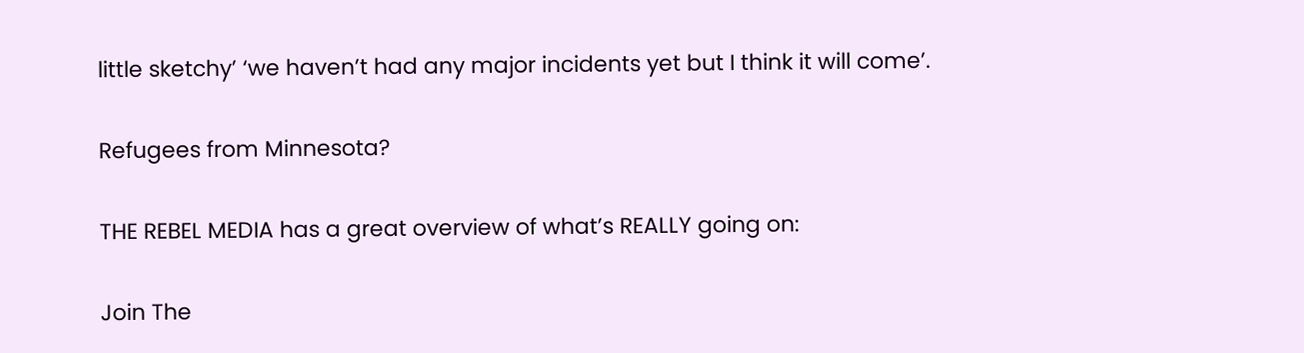little sketchy’ ‘we haven’t had any major incidents yet but I think it will come’.

Refugees from Minnesota?

THE REBEL MEDIA has a great overview of what’s REALLY going on:

Join The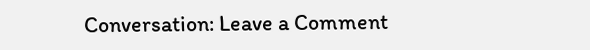Conversation: Leave a Comment